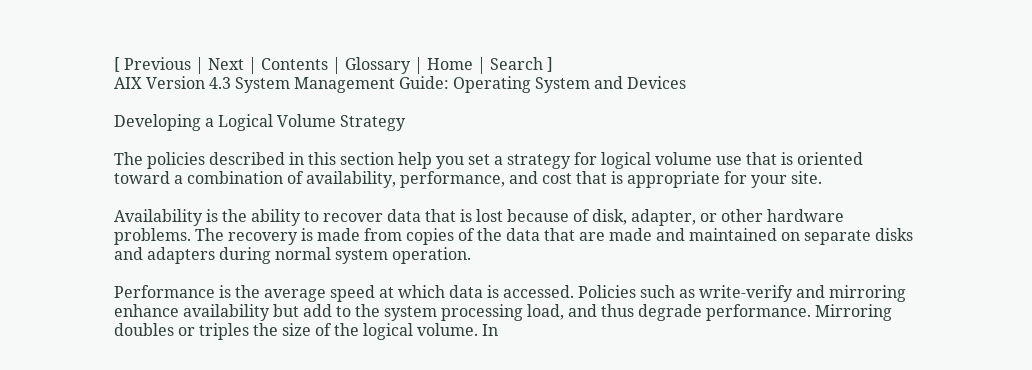[ Previous | Next | Contents | Glossary | Home | Search ]
AIX Version 4.3 System Management Guide: Operating System and Devices

Developing a Logical Volume Strategy

The policies described in this section help you set a strategy for logical volume use that is oriented toward a combination of availability, performance, and cost that is appropriate for your site.

Availability is the ability to recover data that is lost because of disk, adapter, or other hardware problems. The recovery is made from copies of the data that are made and maintained on separate disks and adapters during normal system operation.

Performance is the average speed at which data is accessed. Policies such as write-verify and mirroring enhance availability but add to the system processing load, and thus degrade performance. Mirroring doubles or triples the size of the logical volume. In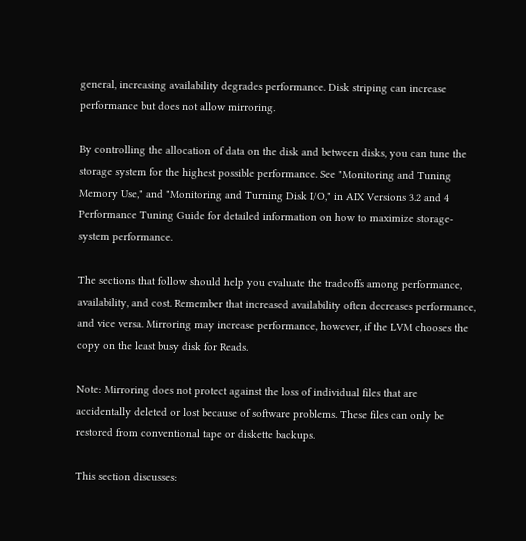general, increasing availability degrades performance. Disk striping can increase performance but does not allow mirroring.

By controlling the allocation of data on the disk and between disks, you can tune the storage system for the highest possible performance. See "Monitoring and Tuning Memory Use," and "Monitoring and Turning Disk I/O," in AIX Versions 3.2 and 4 Performance Tuning Guide for detailed information on how to maximize storage-system performance.

The sections that follow should help you evaluate the tradeoffs among performance, availability, and cost. Remember that increased availability often decreases performance, and vice versa. Mirroring may increase performance, however, if the LVM chooses the copy on the least busy disk for Reads.

Note: Mirroring does not protect against the loss of individual files that are accidentally deleted or lost because of software problems. These files can only be restored from conventional tape or diskette backups.

This section discusses: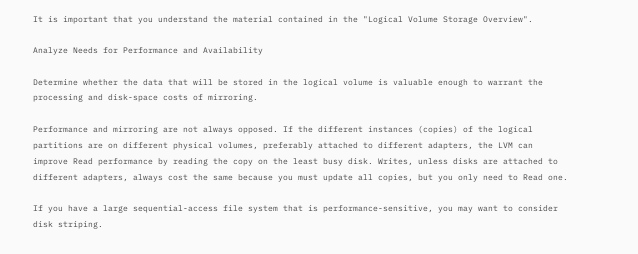It is important that you understand the material contained in the "Logical Volume Storage Overview".

Analyze Needs for Performance and Availability

Determine whether the data that will be stored in the logical volume is valuable enough to warrant the processing and disk-space costs of mirroring.

Performance and mirroring are not always opposed. If the different instances (copies) of the logical partitions are on different physical volumes, preferably attached to different adapters, the LVM can improve Read performance by reading the copy on the least busy disk. Writes, unless disks are attached to different adapters, always cost the same because you must update all copies, but you only need to Read one.

If you have a large sequential-access file system that is performance-sensitive, you may want to consider disk striping.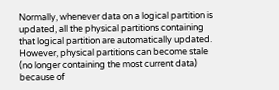Normally, whenever data on a logical partition is updated, all the physical partitions containing that logical partition are automatically updated. However, physical partitions can become stale (no longer containing the most current data) because of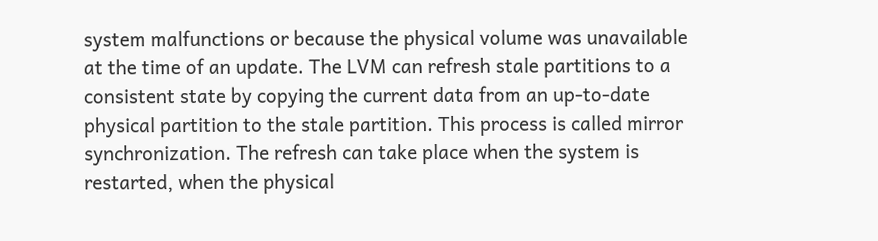system malfunctions or because the physical volume was unavailable at the time of an update. The LVM can refresh stale partitions to a consistent state by copying the current data from an up-to-date physical partition to the stale partition. This process is called mirror synchronization. The refresh can take place when the system is restarted, when the physical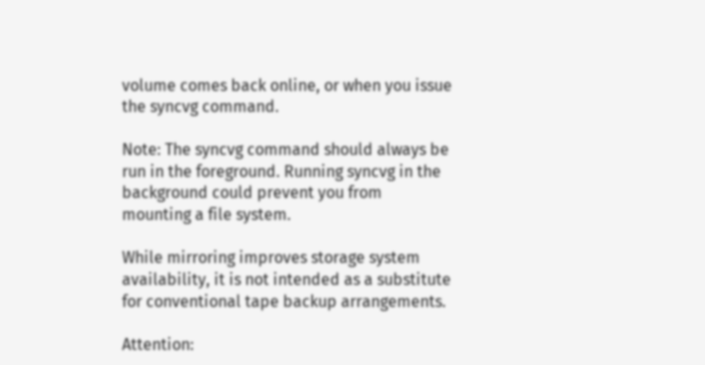volume comes back online, or when you issue the syncvg command.

Note: The syncvg command should always be run in the foreground. Running syncvg in the background could prevent you from mounting a file system.

While mirroring improves storage system availability, it is not intended as a substitute for conventional tape backup arrangements.

Attention: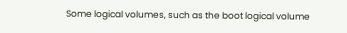Some logical volumes, such as the boot logical volume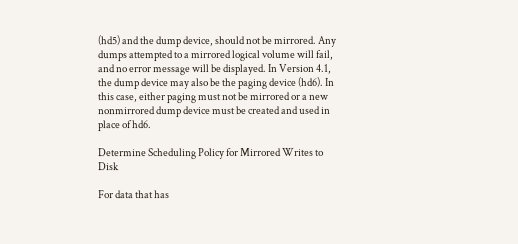(hd5) and the dump device, should not be mirrored. Any dumps attempted to a mirrored logical volume will fail, and no error message will be displayed. In Version 4.1, the dump device may also be the paging device (hd6). In this case, either paging must not be mirrored or a new nonmirrored dump device must be created and used in place of hd6.

Determine Scheduling Policy for Mirrored Writes to Disk

For data that has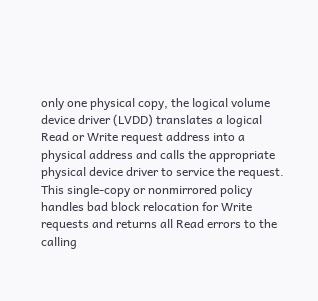only one physical copy, the logical volume device driver (LVDD) translates a logical Read or Write request address into a physical address and calls the appropriate physical device driver to service the request. This single-copy or nonmirrored policy handles bad block relocation for Write requests and returns all Read errors to the calling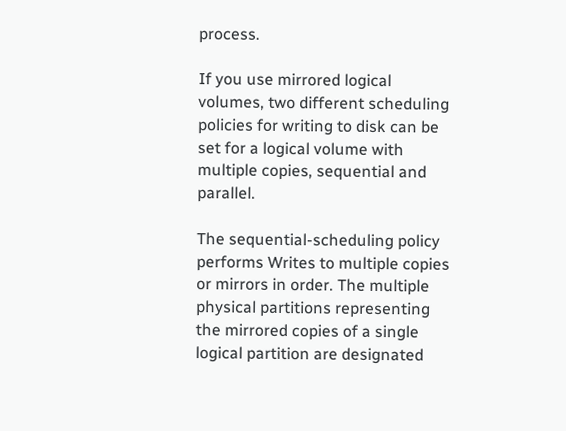process.

If you use mirrored logical volumes, two different scheduling policies for writing to disk can be set for a logical volume with multiple copies, sequential and parallel.

The sequential-scheduling policy performs Writes to multiple copies or mirrors in order. The multiple physical partitions representing the mirrored copies of a single logical partition are designated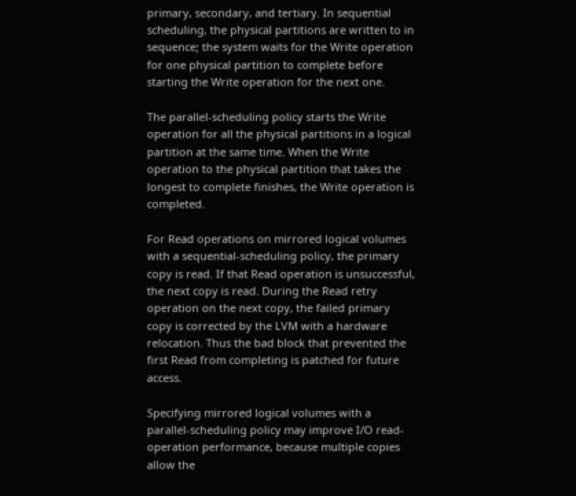primary, secondary, and tertiary. In sequential scheduling, the physical partitions are written to in sequence; the system waits for the Write operation for one physical partition to complete before starting the Write operation for the next one.

The parallel-scheduling policy starts the Write operation for all the physical partitions in a logical partition at the same time. When the Write operation to the physical partition that takes the longest to complete finishes, the Write operation is completed.

For Read operations on mirrored logical volumes with a sequential-scheduling policy, the primary copy is read. If that Read operation is unsuccessful, the next copy is read. During the Read retry operation on the next copy, the failed primary copy is corrected by the LVM with a hardware relocation. Thus the bad block that prevented the first Read from completing is patched for future access.

Specifying mirrored logical volumes with a parallel-scheduling policy may improve I/O read-operation performance, because multiple copies allow the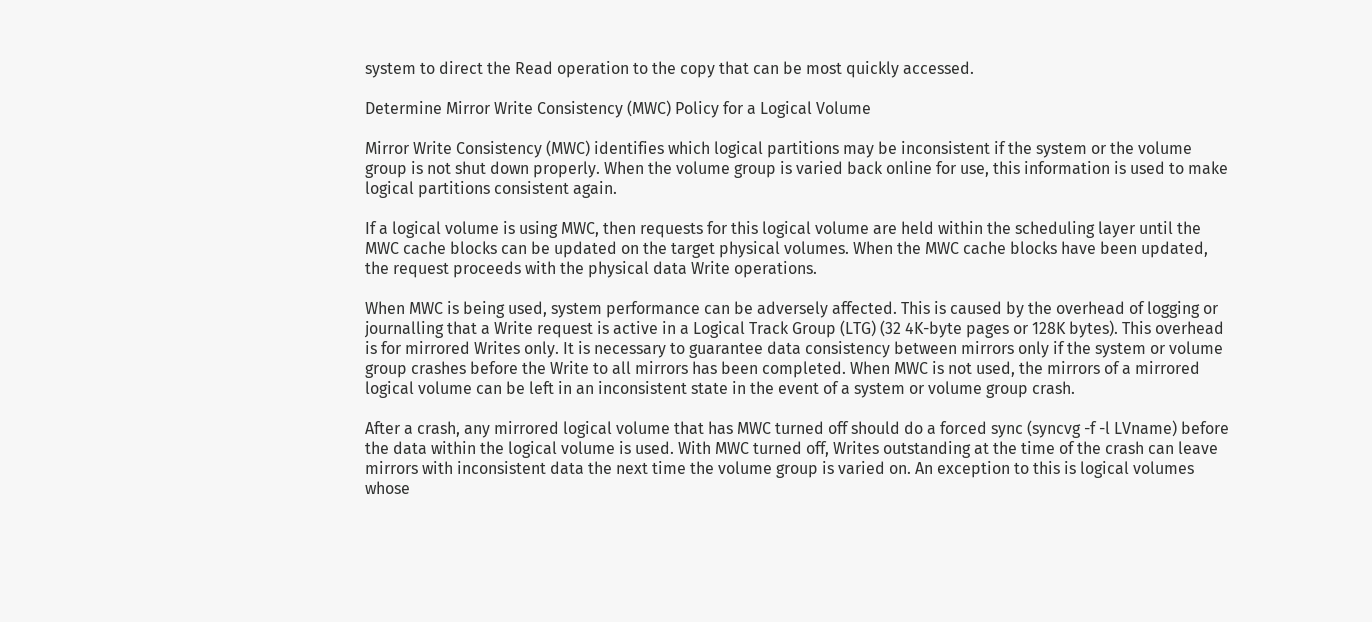system to direct the Read operation to the copy that can be most quickly accessed.

Determine Mirror Write Consistency (MWC) Policy for a Logical Volume

Mirror Write Consistency (MWC) identifies which logical partitions may be inconsistent if the system or the volume group is not shut down properly. When the volume group is varied back online for use, this information is used to make logical partitions consistent again.

If a logical volume is using MWC, then requests for this logical volume are held within the scheduling layer until the MWC cache blocks can be updated on the target physical volumes. When the MWC cache blocks have been updated, the request proceeds with the physical data Write operations.

When MWC is being used, system performance can be adversely affected. This is caused by the overhead of logging or journalling that a Write request is active in a Logical Track Group (LTG) (32 4K-byte pages or 128K bytes). This overhead is for mirrored Writes only. It is necessary to guarantee data consistency between mirrors only if the system or volume group crashes before the Write to all mirrors has been completed. When MWC is not used, the mirrors of a mirrored logical volume can be left in an inconsistent state in the event of a system or volume group crash.

After a crash, any mirrored logical volume that has MWC turned off should do a forced sync (syncvg -f -l LVname) before the data within the logical volume is used. With MWC turned off, Writes outstanding at the time of the crash can leave mirrors with inconsistent data the next time the volume group is varied on. An exception to this is logical volumes whose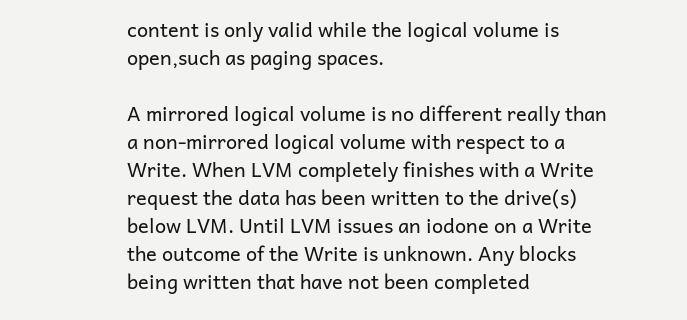content is only valid while the logical volume is open,such as paging spaces.

A mirrored logical volume is no different really than a non-mirrored logical volume with respect to a Write. When LVM completely finishes with a Write request the data has been written to the drive(s) below LVM. Until LVM issues an iodone on a Write the outcome of the Write is unknown. Any blocks being written that have not been completed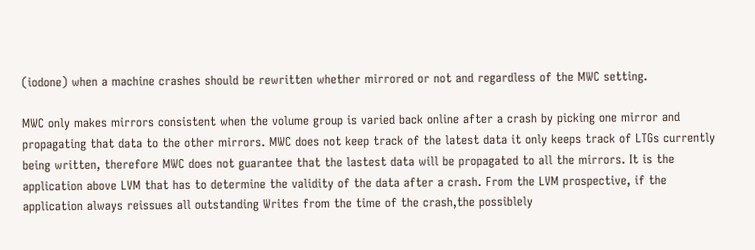(iodone) when a machine crashes should be rewritten whether mirrored or not and regardless of the MWC setting.

MWC only makes mirrors consistent when the volume group is varied back online after a crash by picking one mirror and propagating that data to the other mirrors. MWC does not keep track of the latest data it only keeps track of LTGs currently being written, therefore MWC does not guarantee that the lastest data will be propagated to all the mirrors. It is the application above LVM that has to determine the validity of the data after a crash. From the LVM prospective, if the application always reissues all outstanding Writes from the time of the crash,the possiblely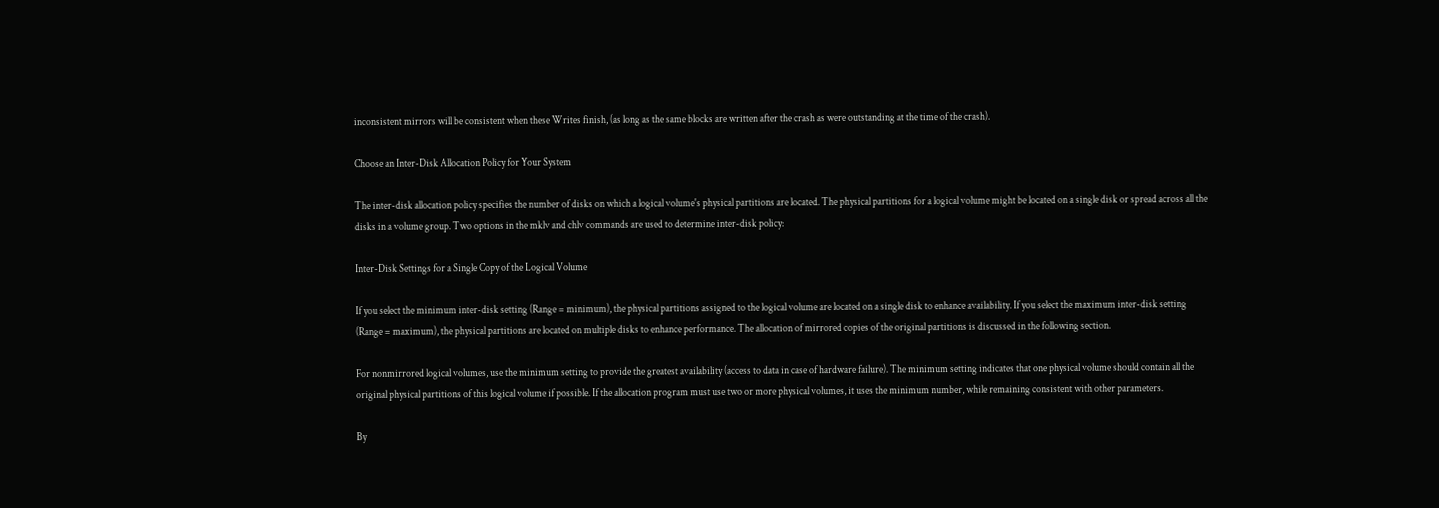inconsistent mirrors will be consistent when these Writes finish, (as long as the same blocks are written after the crash as were outstanding at the time of the crash).

Choose an Inter-Disk Allocation Policy for Your System

The inter-disk allocation policy specifies the number of disks on which a logical volume's physical partitions are located. The physical partitions for a logical volume might be located on a single disk or spread across all the disks in a volume group. Two options in the mklv and chlv commands are used to determine inter-disk policy:

Inter-Disk Settings for a Single Copy of the Logical Volume

If you select the minimum inter-disk setting (Range = minimum), the physical partitions assigned to the logical volume are located on a single disk to enhance availability. If you select the maximum inter-disk setting (Range = maximum), the physical partitions are located on multiple disks to enhance performance. The allocation of mirrored copies of the original partitions is discussed in the following section.

For nonmirrored logical volumes, use the minimum setting to provide the greatest availability (access to data in case of hardware failure). The minimum setting indicates that one physical volume should contain all the original physical partitions of this logical volume if possible. If the allocation program must use two or more physical volumes, it uses the minimum number, while remaining consistent with other parameters.

By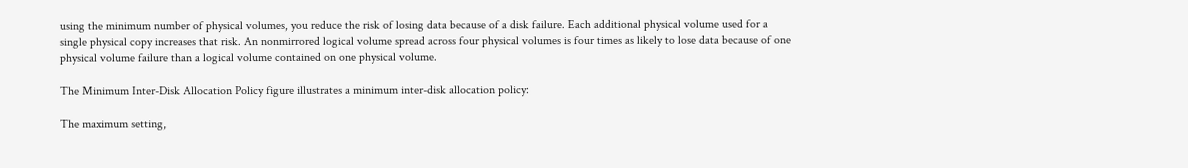using the minimum number of physical volumes, you reduce the risk of losing data because of a disk failure. Each additional physical volume used for a single physical copy increases that risk. An nonmirrored logical volume spread across four physical volumes is four times as likely to lose data because of one physical volume failure than a logical volume contained on one physical volume.

The Minimum Inter-Disk Allocation Policy figure illustrates a minimum inter-disk allocation policy:

The maximum setting,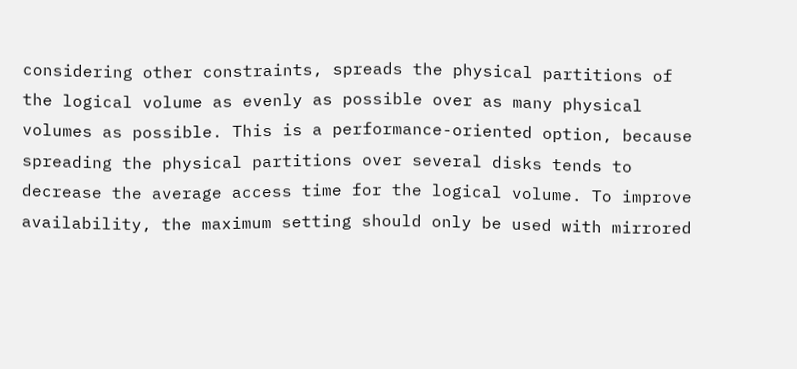considering other constraints, spreads the physical partitions of the logical volume as evenly as possible over as many physical volumes as possible. This is a performance-oriented option, because spreading the physical partitions over several disks tends to decrease the average access time for the logical volume. To improve availability, the maximum setting should only be used with mirrored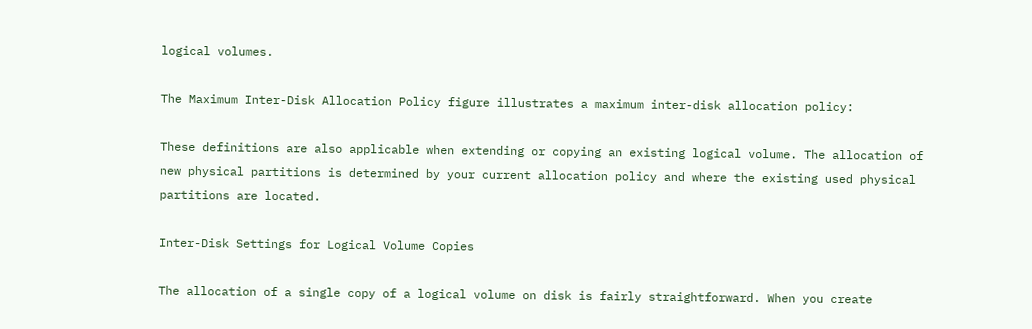logical volumes.

The Maximum Inter-Disk Allocation Policy figure illustrates a maximum inter-disk allocation policy:

These definitions are also applicable when extending or copying an existing logical volume. The allocation of new physical partitions is determined by your current allocation policy and where the existing used physical partitions are located.

Inter-Disk Settings for Logical Volume Copies

The allocation of a single copy of a logical volume on disk is fairly straightforward. When you create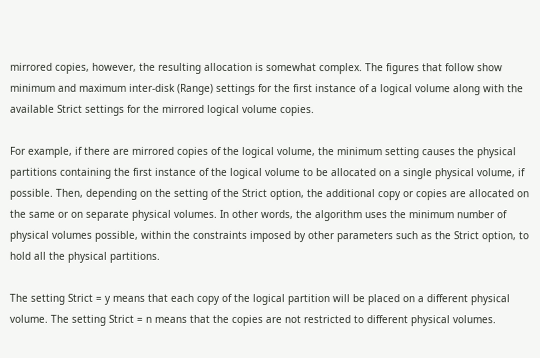mirrored copies, however, the resulting allocation is somewhat complex. The figures that follow show minimum and maximum inter-disk (Range) settings for the first instance of a logical volume along with the available Strict settings for the mirrored logical volume copies.

For example, if there are mirrored copies of the logical volume, the minimum setting causes the physical partitions containing the first instance of the logical volume to be allocated on a single physical volume, if possible. Then, depending on the setting of the Strict option, the additional copy or copies are allocated on the same or on separate physical volumes. In other words, the algorithm uses the minimum number of physical volumes possible, within the constraints imposed by other parameters such as the Strict option, to hold all the physical partitions.

The setting Strict = y means that each copy of the logical partition will be placed on a different physical volume. The setting Strict = n means that the copies are not restricted to different physical volumes.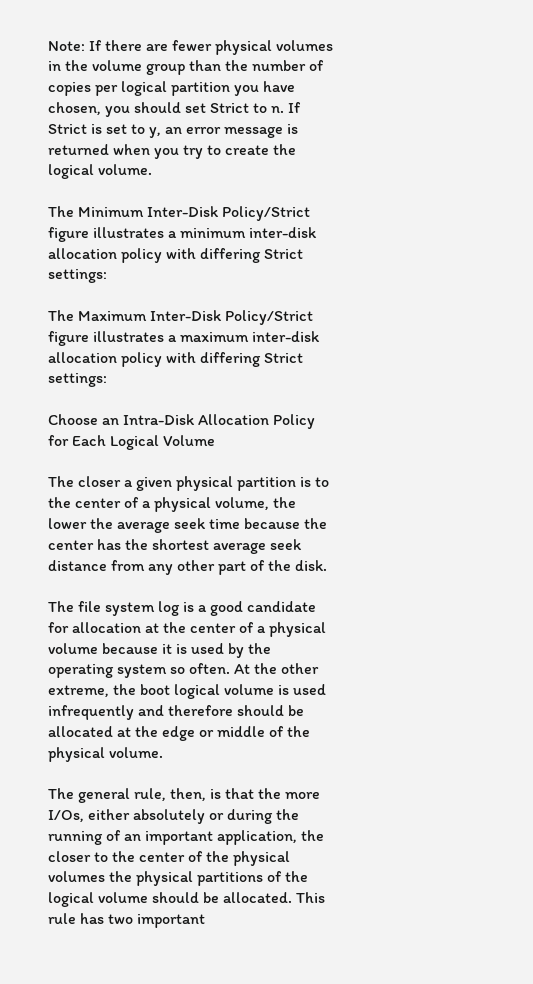Note: If there are fewer physical volumes in the volume group than the number of copies per logical partition you have chosen, you should set Strict to n. If Strict is set to y, an error message is returned when you try to create the logical volume.

The Minimum Inter-Disk Policy/Strict figure illustrates a minimum inter-disk allocation policy with differing Strict settings:

The Maximum Inter-Disk Policy/Strict figure illustrates a maximum inter-disk allocation policy with differing Strict settings:

Choose an Intra-Disk Allocation Policy for Each Logical Volume

The closer a given physical partition is to the center of a physical volume, the lower the average seek time because the center has the shortest average seek distance from any other part of the disk.

The file system log is a good candidate for allocation at the center of a physical volume because it is used by the operating system so often. At the other extreme, the boot logical volume is used infrequently and therefore should be allocated at the edge or middle of the physical volume.

The general rule, then, is that the more I/Os, either absolutely or during the running of an important application, the closer to the center of the physical volumes the physical partitions of the logical volume should be allocated. This rule has two important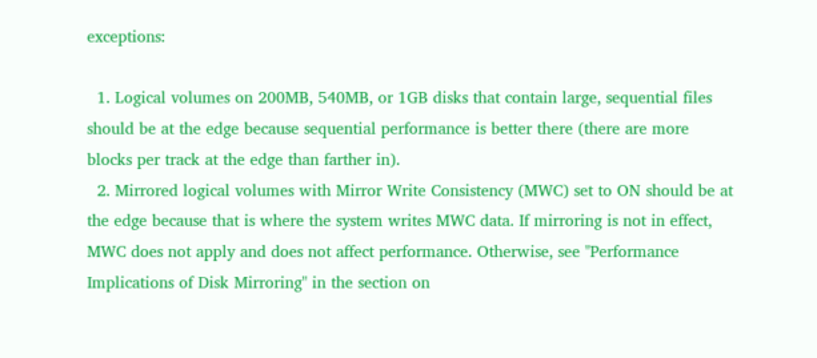exceptions:

  1. Logical volumes on 200MB, 540MB, or 1GB disks that contain large, sequential files should be at the edge because sequential performance is better there (there are more blocks per track at the edge than farther in).
  2. Mirrored logical volumes with Mirror Write Consistency (MWC) set to ON should be at the edge because that is where the system writes MWC data. If mirroring is not in effect, MWC does not apply and does not affect performance. Otherwise, see "Performance Implications of Disk Mirroring" in the section on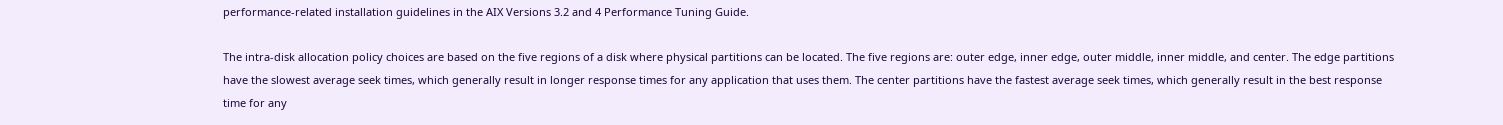performance-related installation guidelines in the AIX Versions 3.2 and 4 Performance Tuning Guide.

The intra-disk allocation policy choices are based on the five regions of a disk where physical partitions can be located. The five regions are: outer edge, inner edge, outer middle, inner middle, and center. The edge partitions have the slowest average seek times, which generally result in longer response times for any application that uses them. The center partitions have the fastest average seek times, which generally result in the best response time for any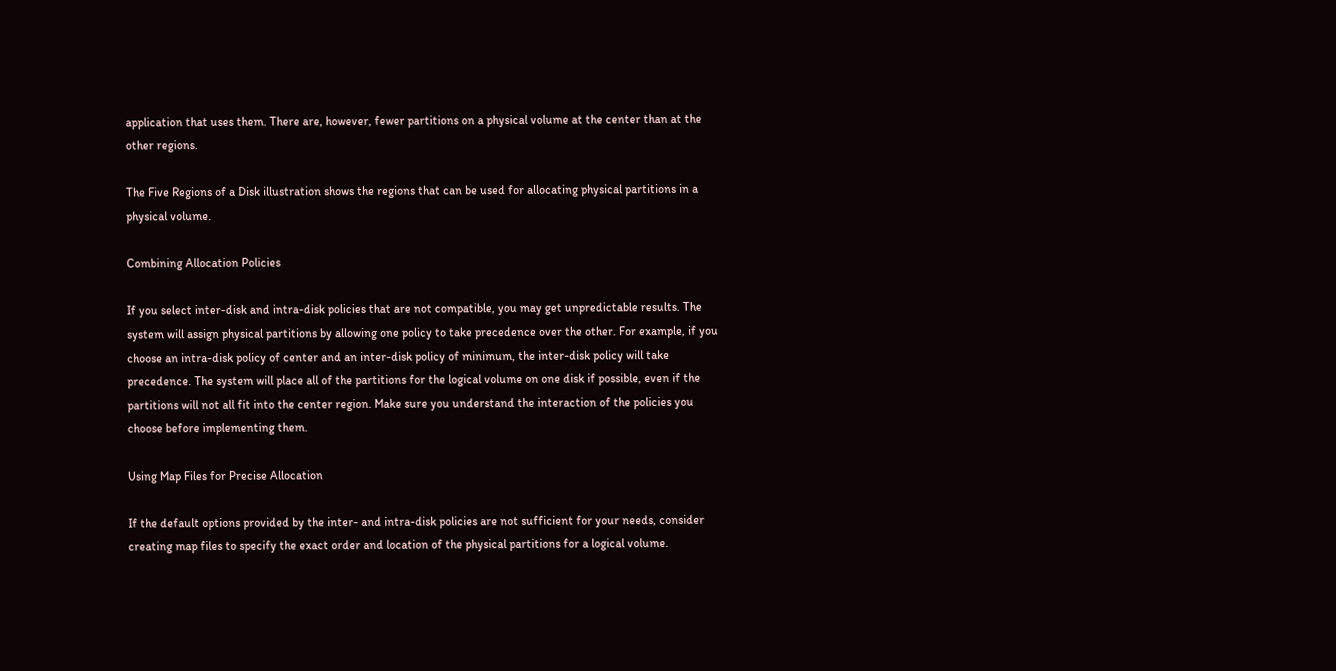application that uses them. There are, however, fewer partitions on a physical volume at the center than at the other regions.

The Five Regions of a Disk illustration shows the regions that can be used for allocating physical partitions in a physical volume.

Combining Allocation Policies

If you select inter-disk and intra-disk policies that are not compatible, you may get unpredictable results. The system will assign physical partitions by allowing one policy to take precedence over the other. For example, if you choose an intra-disk policy of center and an inter-disk policy of minimum, the inter-disk policy will take precedence. The system will place all of the partitions for the logical volume on one disk if possible, even if the partitions will not all fit into the center region. Make sure you understand the interaction of the policies you choose before implementing them.

Using Map Files for Precise Allocation

If the default options provided by the inter- and intra-disk policies are not sufficient for your needs, consider creating map files to specify the exact order and location of the physical partitions for a logical volume.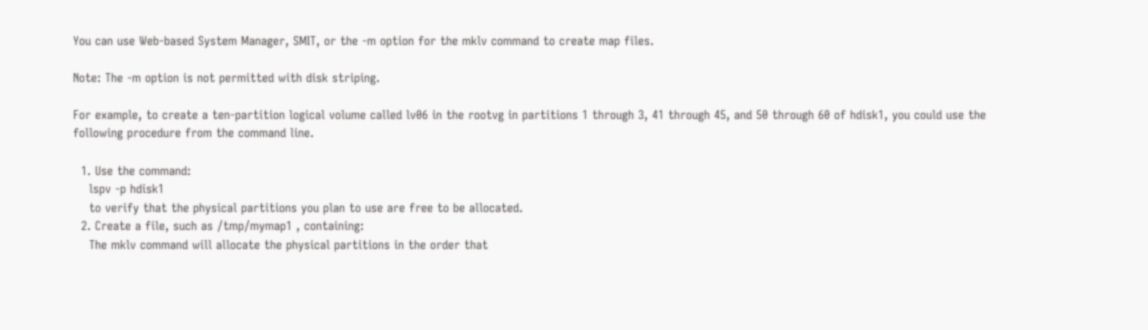You can use Web-based System Manager, SMIT, or the -m option for the mklv command to create map files.

Note: The -m option is not permitted with disk striping.

For example, to create a ten-partition logical volume called lv06 in the rootvg in partitions 1 through 3, 41 through 45, and 50 through 60 of hdisk1, you could use the following procedure from the command line.

  1. Use the command:
    lspv -p hdisk1
    to verify that the physical partitions you plan to use are free to be allocated.
  2. Create a file, such as /tmp/mymap1 , containing:
    The mklv command will allocate the physical partitions in the order that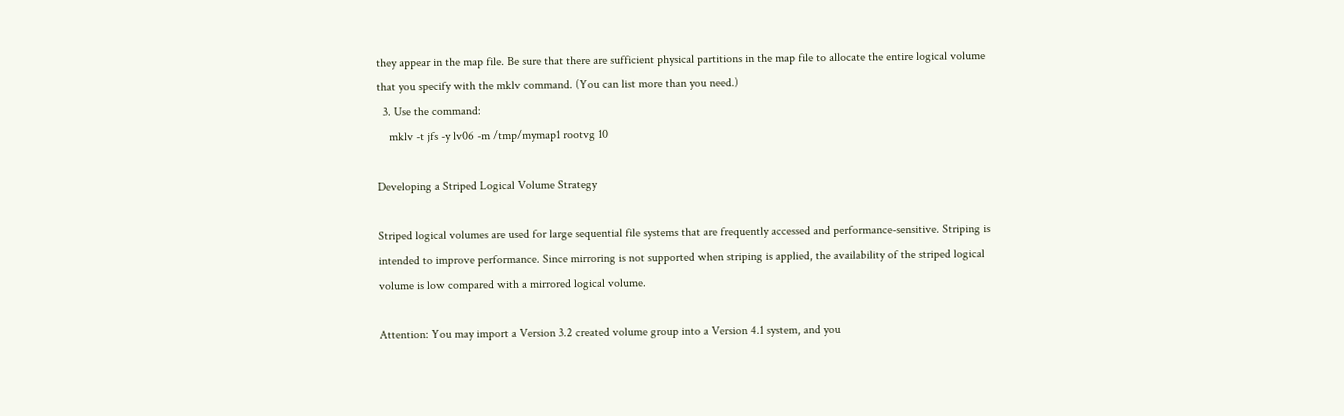they appear in the map file. Be sure that there are sufficient physical partitions in the map file to allocate the entire logical volume that you specify with the mklv command. (You can list more than you need.)
  3. Use the command:
    mklv -t jfs -y lv06 -m /tmp/mymap1 rootvg 10

Developing a Striped Logical Volume Strategy

Striped logical volumes are used for large sequential file systems that are frequently accessed and performance-sensitive. Striping is intended to improve performance. Since mirroring is not supported when striping is applied, the availability of the striped logical volume is low compared with a mirrored logical volume.

Attention: You may import a Version 3.2 created volume group into a Version 4.1 system, and you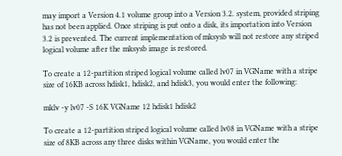may import a Version 4.1 volume group into a Version 3.2. system, provided striping has not been applied. Once striping is put onto a disk, its importation into Version 3.2 is prevented. The current implementation of mksysb will not restore any striped logical volume after the mksysb image is restored.

To create a 12-partition striped logical volume called lv07 in VGName with a stripe size of 16KB across hdisk1, hdisk2, and hdisk3, you would enter the following:

mklv -y lv07 -S 16K VGName 12 hdisk1 hdisk2

To create a 12-partition striped logical volume called lv08 in VGName with a stripe size of 8KB across any three disks within VGName, you would enter the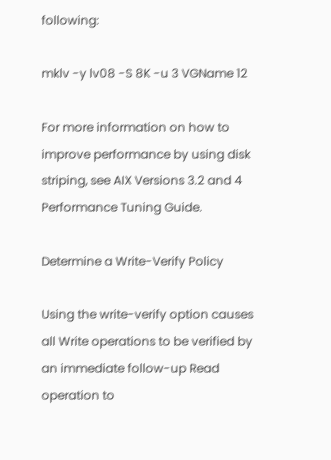following:

mklv -y lv08 -S 8K -u 3 VGName 12

For more information on how to improve performance by using disk striping, see AIX Versions 3.2 and 4 Performance Tuning Guide.

Determine a Write-Verify Policy

Using the write-verify option causes all Write operations to be verified by an immediate follow-up Read operation to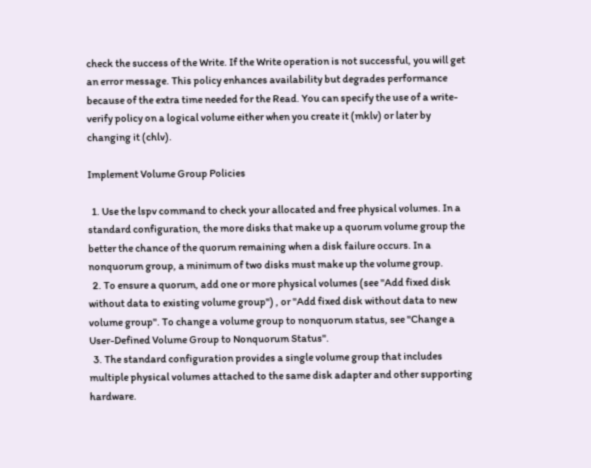check the success of the Write. If the Write operation is not successful, you will get an error message. This policy enhances availability but degrades performance because of the extra time needed for the Read. You can specify the use of a write-verify policy on a logical volume either when you create it (mklv) or later by changing it (chlv).

Implement Volume Group Policies

  1. Use the lspv command to check your allocated and free physical volumes. In a standard configuration, the more disks that make up a quorum volume group the better the chance of the quorum remaining when a disk failure occurs. In a nonquorum group, a minimum of two disks must make up the volume group.
  2. To ensure a quorum, add one or more physical volumes (see "Add fixed disk without data to existing volume group") , or "Add fixed disk without data to new volume group". To change a volume group to nonquorum status, see "Change a User-Defined Volume Group to Nonquorum Status".
  3. The standard configuration provides a single volume group that includes multiple physical volumes attached to the same disk adapter and other supporting hardware.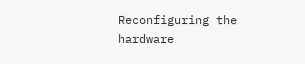Reconfiguring the hardware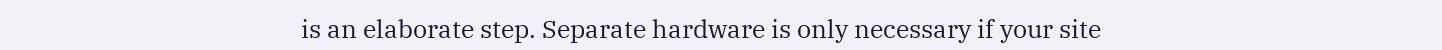is an elaborate step. Separate hardware is only necessary if your site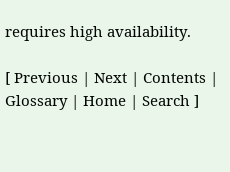requires high availability.

[ Previous | Next | Contents | Glossary | Home | Search ]